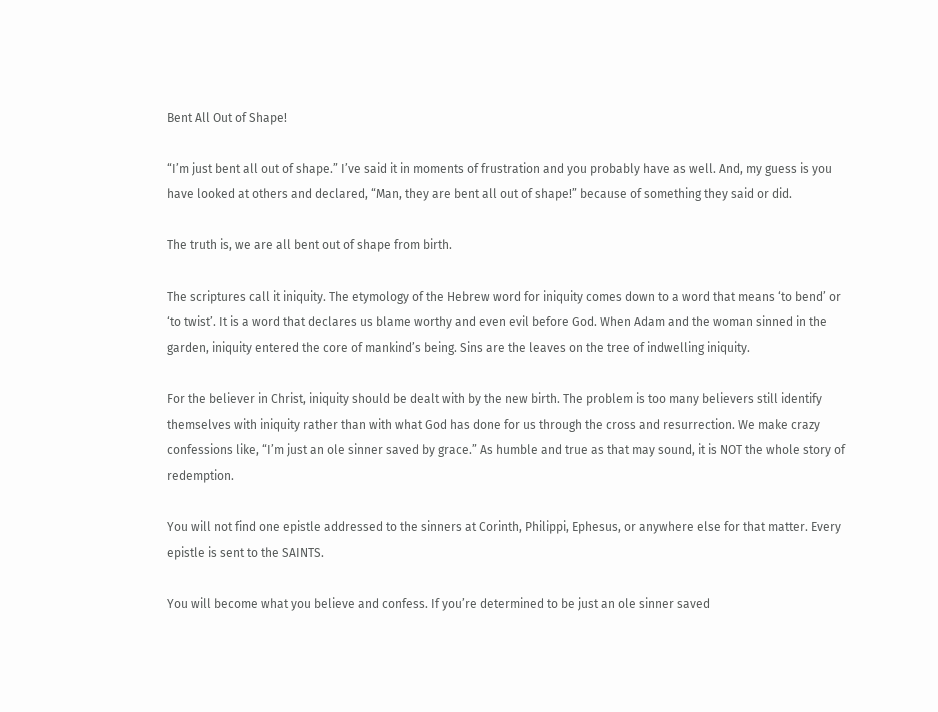Bent All Out of Shape!

“I’m just bent all out of shape.” I’ve said it in moments of frustration and you probably have as well. And, my guess is you have looked at others and declared, “Man, they are bent all out of shape!” because of something they said or did.

The truth is, we are all bent out of shape from birth.

The scriptures call it iniquity. The etymology of the Hebrew word for iniquity comes down to a word that means ‘to bend’ or ‘to twist’. It is a word that declares us blame worthy and even evil before God. When Adam and the woman sinned in the garden, iniquity entered the core of mankind’s being. Sins are the leaves on the tree of indwelling iniquity.

For the believer in Christ, iniquity should be dealt with by the new birth. The problem is too many believers still identify themselves with iniquity rather than with what God has done for us through the cross and resurrection. We make crazy confessions like, “I’m just an ole sinner saved by grace.” As humble and true as that may sound, it is NOT the whole story of redemption.

You will not find one epistle addressed to the sinners at Corinth, Philippi, Ephesus, or anywhere else for that matter. Every epistle is sent to the SAINTS.

You will become what you believe and confess. If you’re determined to be just an ole sinner saved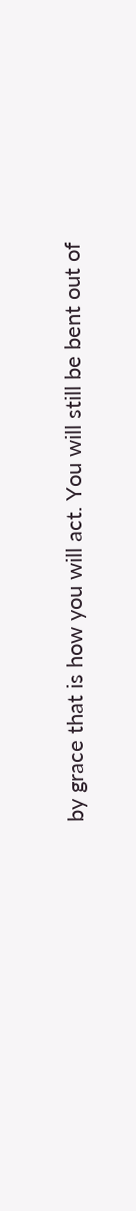by grace that is how you will act. You will still be bent out of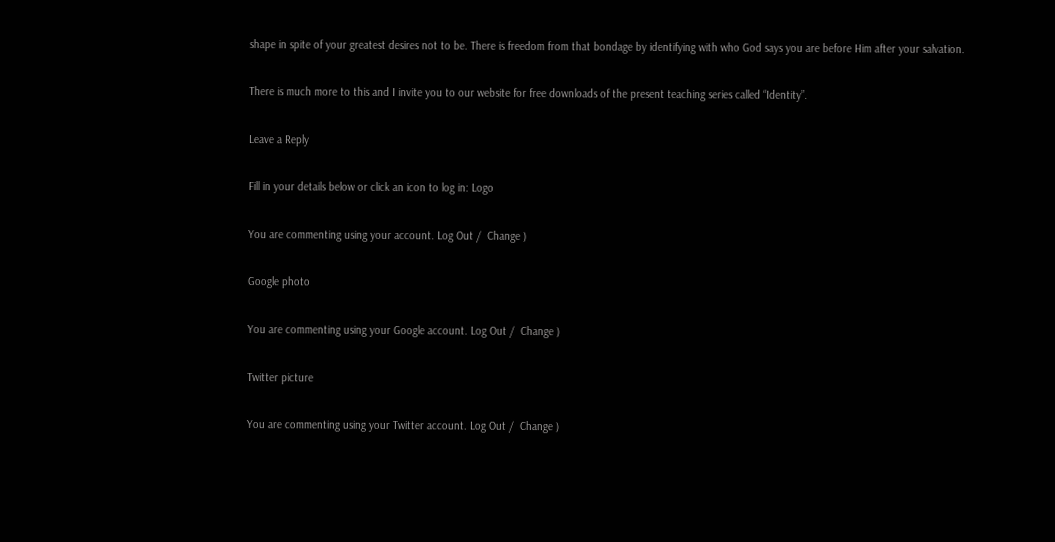shape in spite of your greatest desires not to be. There is freedom from that bondage by identifying with who God says you are before Him after your salvation.

There is much more to this and I invite you to our website for free downloads of the present teaching series called “Identity”.

Leave a Reply

Fill in your details below or click an icon to log in: Logo

You are commenting using your account. Log Out /  Change )

Google photo

You are commenting using your Google account. Log Out /  Change )

Twitter picture

You are commenting using your Twitter account. Log Out /  Change )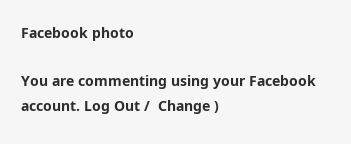Facebook photo

You are commenting using your Facebook account. Log Out /  Change )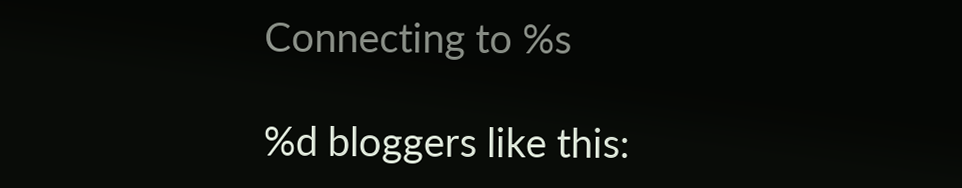Connecting to %s

%d bloggers like this: